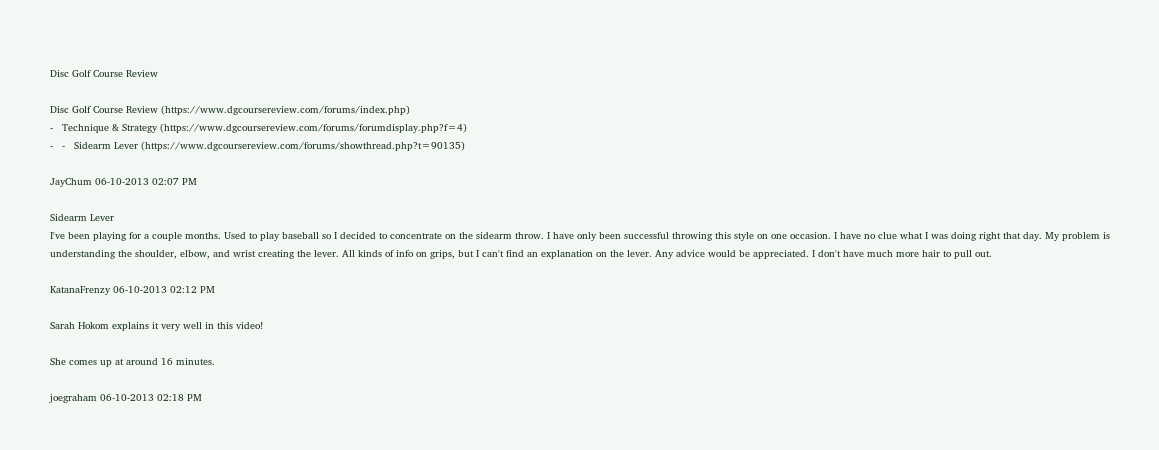Disc Golf Course Review

Disc Golf Course Review (https://www.dgcoursereview.com/forums/index.php)
-   Technique & Strategy (https://www.dgcoursereview.com/forums/forumdisplay.php?f=4)
-   -   Sidearm Lever (https://www.dgcoursereview.com/forums/showthread.php?t=90135)

JayChum 06-10-2013 02:07 PM

Sidearm Lever
I've been playing for a couple months. Used to play baseball so I decided to concentrate on the sidearm throw. I have only been successful throwing this style on one occasion. I have no clue what I was doing right that day. My problem is understanding the shoulder, elbow, and wrist creating the lever. All kinds of info on grips, but I can't find an explanation on the lever. Any advice would be appreciated. I don't have much more hair to pull out.

KatanaFrenzy 06-10-2013 02:12 PM

Sarah Hokom explains it very well in this video!

She comes up at around 16 minutes.

joegraham 06-10-2013 02:18 PM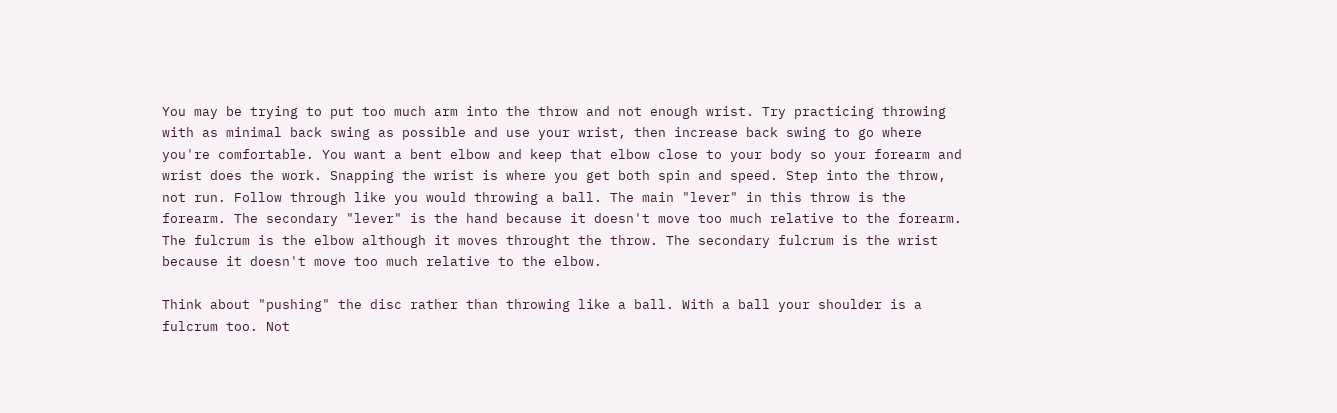You may be trying to put too much arm into the throw and not enough wrist. Try practicing throwing with as minimal back swing as possible and use your wrist, then increase back swing to go where you're comfortable. You want a bent elbow and keep that elbow close to your body so your forearm and wrist does the work. Snapping the wrist is where you get both spin and speed. Step into the throw, not run. Follow through like you would throwing a ball. The main "lever" in this throw is the forearm. The secondary "lever" is the hand because it doesn't move too much relative to the forearm. The fulcrum is the elbow although it moves throught the throw. The secondary fulcrum is the wrist because it doesn't move too much relative to the elbow.

Think about "pushing" the disc rather than throwing like a ball. With a ball your shoulder is a fulcrum too. Not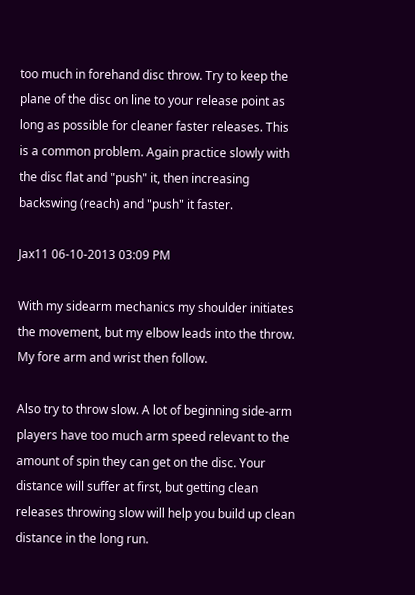too much in forehand disc throw. Try to keep the plane of the disc on line to your release point as long as possible for cleaner faster releases. This is a common problem. Again practice slowly with the disc flat and "push" it, then increasing backswing (reach) and "push" it faster.

Jax11 06-10-2013 03:09 PM

With my sidearm mechanics my shoulder initiates the movement, but my elbow leads into the throw. My fore arm and wrist then follow.

Also try to throw slow. A lot of beginning side-arm players have too much arm speed relevant to the amount of spin they can get on the disc. Your distance will suffer at first, but getting clean releases throwing slow will help you build up clean distance in the long run.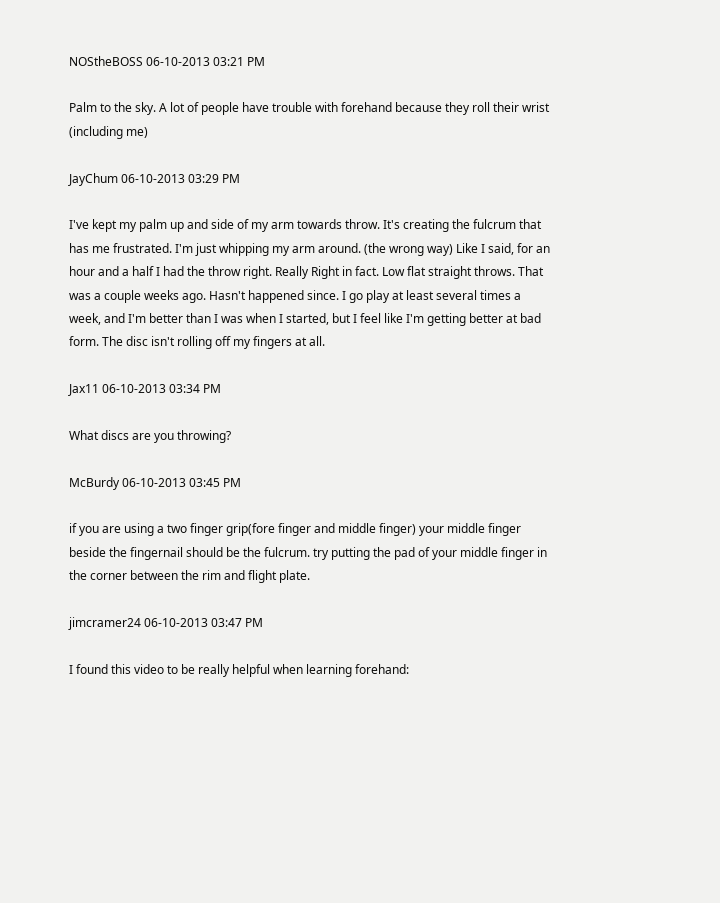NOStheBOSS 06-10-2013 03:21 PM

Palm to the sky. A lot of people have trouble with forehand because they roll their wrist (including me)

JayChum 06-10-2013 03:29 PM

I've kept my palm up and side of my arm towards throw. It's creating the fulcrum that has me frustrated. I'm just whipping my arm around. (the wrong way) Like I said, for an hour and a half I had the throw right. Really Right in fact. Low flat straight throws. That was a couple weeks ago. Hasn't happened since. I go play at least several times a week, and I'm better than I was when I started, but I feel like I'm getting better at bad form. The disc isn't rolling off my fingers at all.

Jax11 06-10-2013 03:34 PM

What discs are you throwing?

McBurdy 06-10-2013 03:45 PM

if you are using a two finger grip(fore finger and middle finger) your middle finger beside the fingernail should be the fulcrum. try putting the pad of your middle finger in the corner between the rim and flight plate.

jimcramer24 06-10-2013 03:47 PM

I found this video to be really helpful when learning forehand: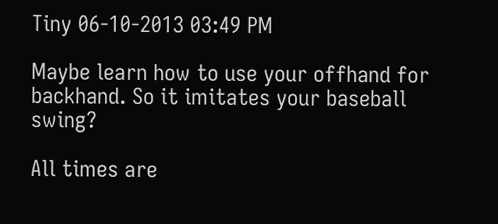Tiny 06-10-2013 03:49 PM

Maybe learn how to use your offhand for backhand. So it imitates your baseball swing?

All times are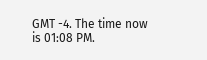GMT -4. The time now is 01:08 PM.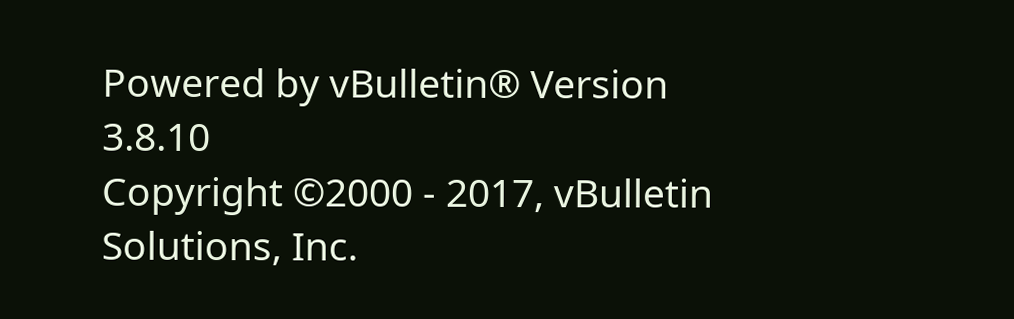Powered by vBulletin® Version 3.8.10
Copyright ©2000 - 2017, vBulletin Solutions, Inc.